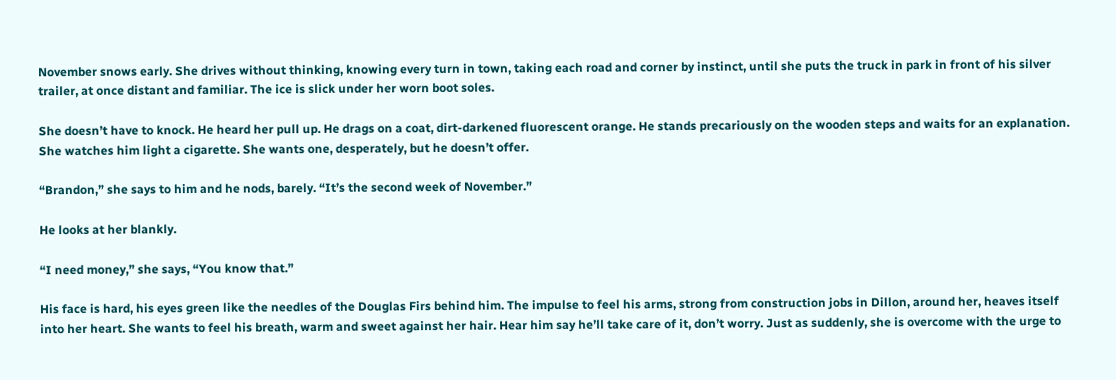November snows early. She drives without thinking, knowing every turn in town, taking each road and corner by instinct, until she puts the truck in park in front of his silver trailer, at once distant and familiar. The ice is slick under her worn boot soles.

She doesn’t have to knock. He heard her pull up. He drags on a coat, dirt-darkened fluorescent orange. He stands precariously on the wooden steps and waits for an explanation. She watches him light a cigarette. She wants one, desperately, but he doesn’t offer.

“Brandon,” she says to him and he nods, barely. “It’s the second week of November.”

He looks at her blankly.

“I need money,” she says, “You know that.”

His face is hard, his eyes green like the needles of the Douglas Firs behind him. The impulse to feel his arms, strong from construction jobs in Dillon, around her, heaves itself into her heart. She wants to feel his breath, warm and sweet against her hair. Hear him say he’ll take care of it, don’t worry. Just as suddenly, she is overcome with the urge to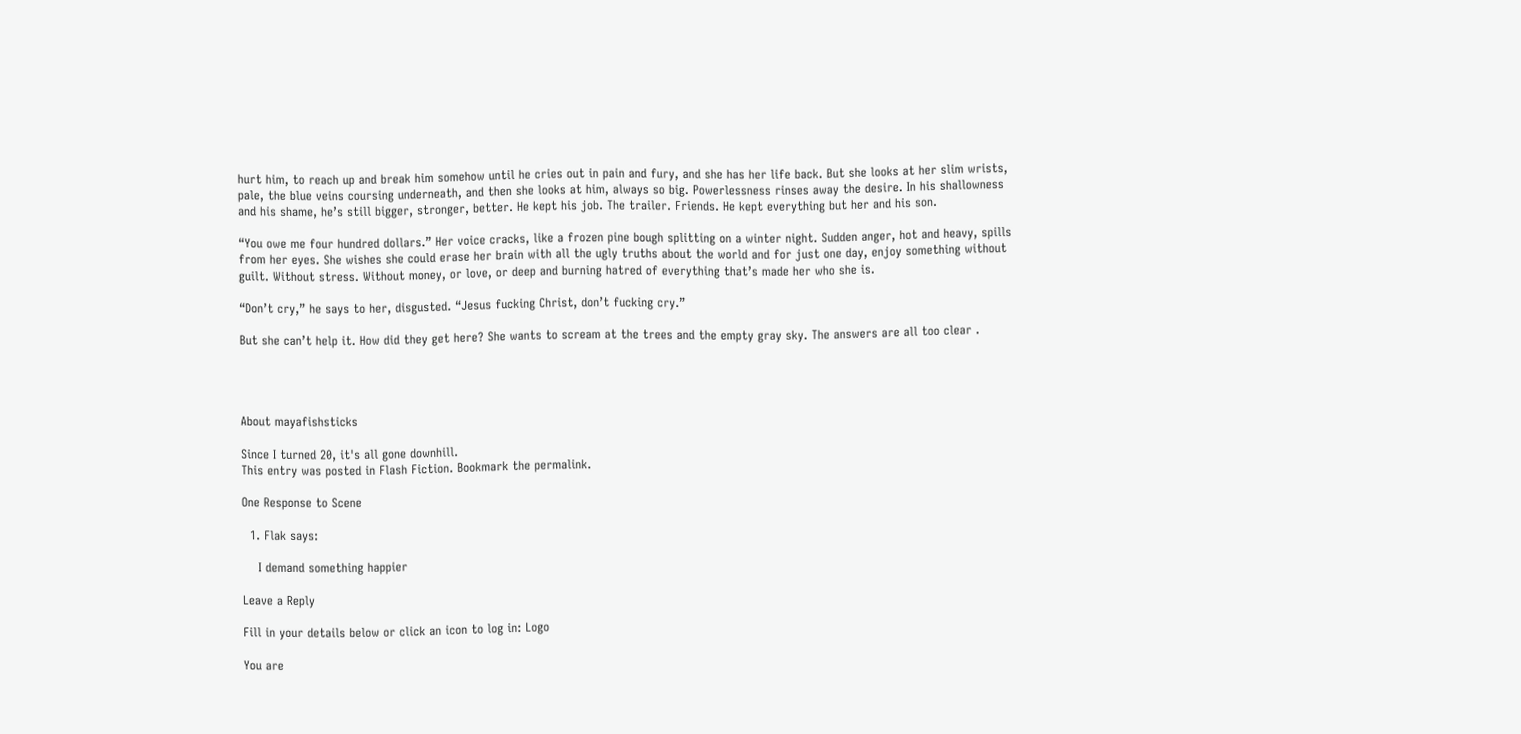hurt him, to reach up and break him somehow until he cries out in pain and fury, and she has her life back. But she looks at her slim wrists, pale, the blue veins coursing underneath, and then she looks at him, always so big. Powerlessness rinses away the desire. In his shallowness and his shame, he’s still bigger, stronger, better. He kept his job. The trailer. Friends. He kept everything but her and his son.

“You owe me four hundred dollars.” Her voice cracks, like a frozen pine bough splitting on a winter night. Sudden anger, hot and heavy, spills from her eyes. She wishes she could erase her brain with all the ugly truths about the world and for just one day, enjoy something without guilt. Without stress. Without money, or love, or deep and burning hatred of everything that’s made her who she is.

“Don’t cry,” he says to her, disgusted. “Jesus fucking Christ, don’t fucking cry.”

But she can’t help it. How did they get here? She wants to scream at the trees and the empty gray sky. The answers are all too clear .




About mayafishsticks

Since I turned 20, it's all gone downhill.
This entry was posted in Flash Fiction. Bookmark the permalink.

One Response to Scene

  1. Flak says:

    I demand something happier

Leave a Reply

Fill in your details below or click an icon to log in: Logo

You are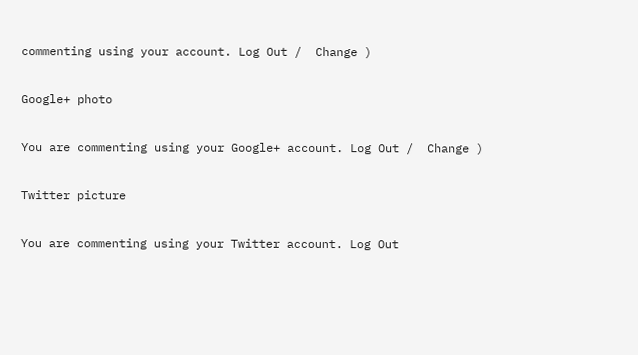commenting using your account. Log Out /  Change )

Google+ photo

You are commenting using your Google+ account. Log Out /  Change )

Twitter picture

You are commenting using your Twitter account. Log Out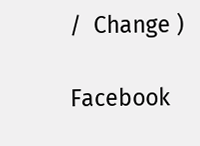/  Change )

Facebook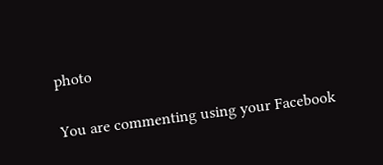photo

You are commenting using your Facebook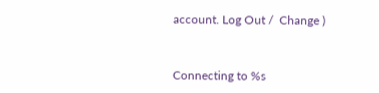account. Log Out /  Change )


Connecting to %s